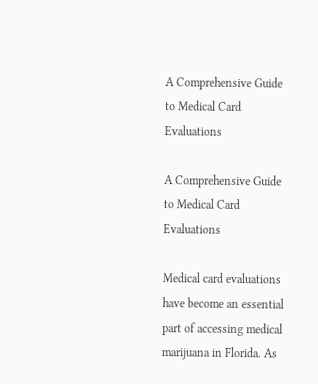A Comprehensive Guide to Medical Card Evaluations

A Comprehensive Guide to Medical Card Evaluations

Medical card evaluations have become an essential part of accessing medical marijuana in Florida. As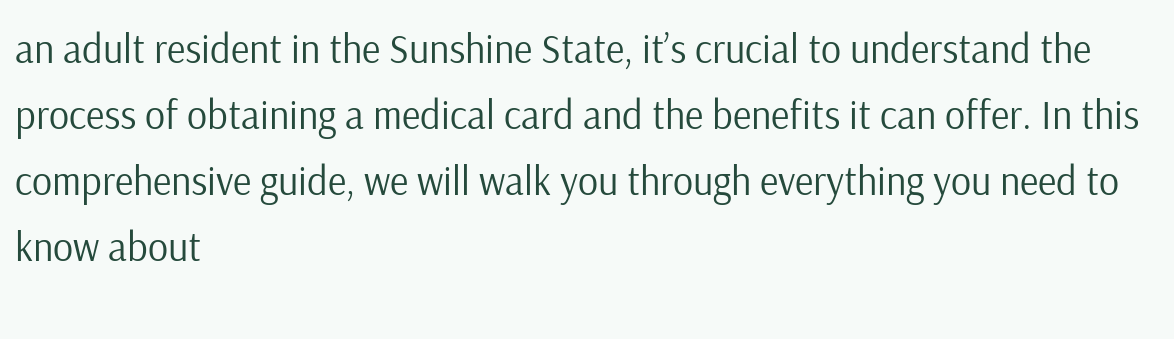an adult resident in the Sunshine State, it’s crucial to understand the process of obtaining a medical card and the benefits it can offer. In this comprehensive guide, we will walk you through everything you need to know about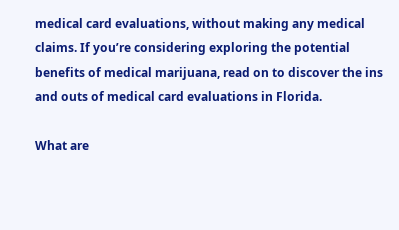medical card evaluations, without making any medical claims. If you’re considering exploring the potential benefits of medical marijuana, read on to discover the ins and outs of medical card evaluations in Florida.

What are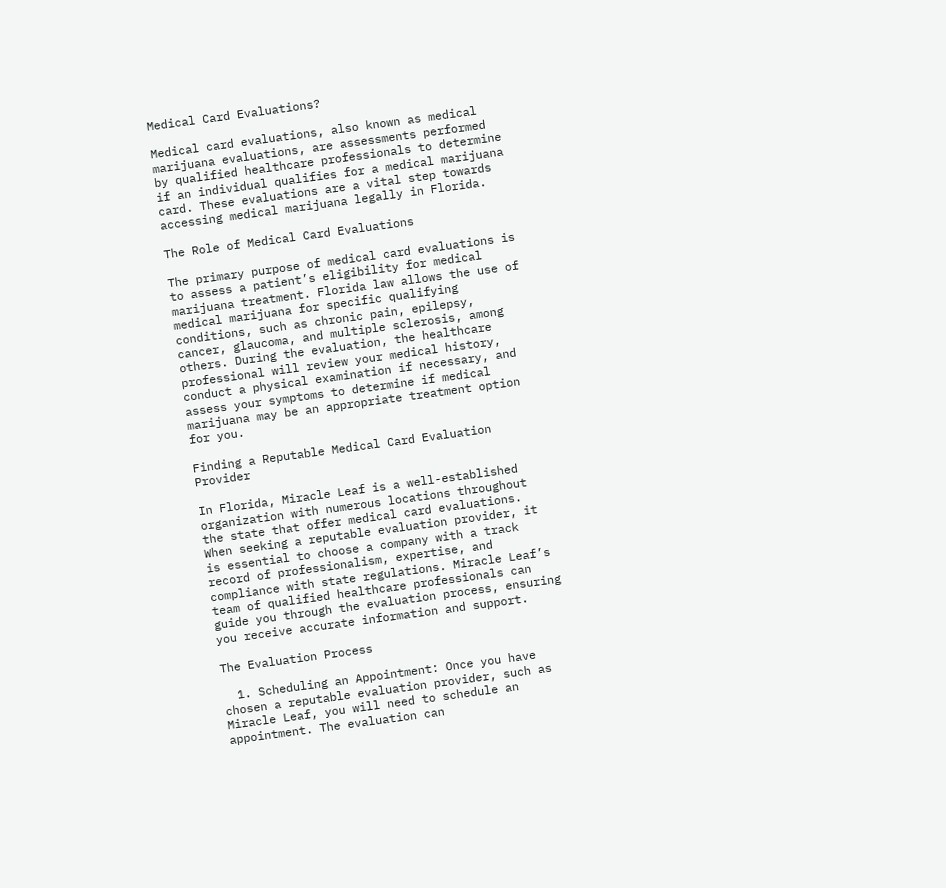Medical Card Evaluations?

Medical card evaluations, also known as medical marijuana evaluations, are assessments performed by qualified healthcare professionals to determine if an individual qualifies for a medical marijuana card. These evaluations are a vital step towards accessing medical marijuana legally in Florida.

The Role of Medical Card Evaluations

The primary purpose of medical card evaluations is to assess a patient’s eligibility for medical marijuana treatment. Florida law allows the use of medical marijuana for specific qualifying conditions, such as chronic pain, epilepsy, cancer, glaucoma, and multiple sclerosis, among others. During the evaluation, the healthcare professional will review your medical history, conduct a physical examination if necessary, and assess your symptoms to determine if medical marijuana may be an appropriate treatment option for you.

Finding a Reputable Medical Card Evaluation Provider

In Florida, Miracle Leaf is a well-established organization with numerous locations throughout the state that offer medical card evaluations. When seeking a reputable evaluation provider, it is essential to choose a company with a track record of professionalism, expertise, and compliance with state regulations. Miracle Leaf’s team of qualified healthcare professionals can guide you through the evaluation process, ensuring you receive accurate information and support.

The Evaluation Process

  1. Scheduling an Appointment: Once you have chosen a reputable evaluation provider, such as Miracle Leaf, you will need to schedule an appointment. The evaluation can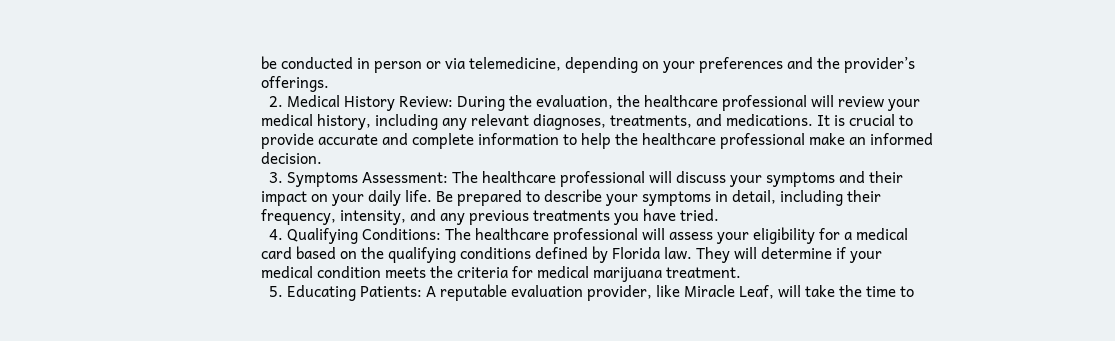be conducted in person or via telemedicine, depending on your preferences and the provider’s offerings.
  2. Medical History Review: During the evaluation, the healthcare professional will review your medical history, including any relevant diagnoses, treatments, and medications. It is crucial to provide accurate and complete information to help the healthcare professional make an informed decision.
  3. Symptoms Assessment: The healthcare professional will discuss your symptoms and their impact on your daily life. Be prepared to describe your symptoms in detail, including their frequency, intensity, and any previous treatments you have tried.
  4. Qualifying Conditions: The healthcare professional will assess your eligibility for a medical card based on the qualifying conditions defined by Florida law. They will determine if your medical condition meets the criteria for medical marijuana treatment.
  5. Educating Patients: A reputable evaluation provider, like Miracle Leaf, will take the time to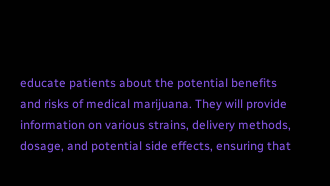educate patients about the potential benefits and risks of medical marijuana. They will provide information on various strains, delivery methods, dosage, and potential side effects, ensuring that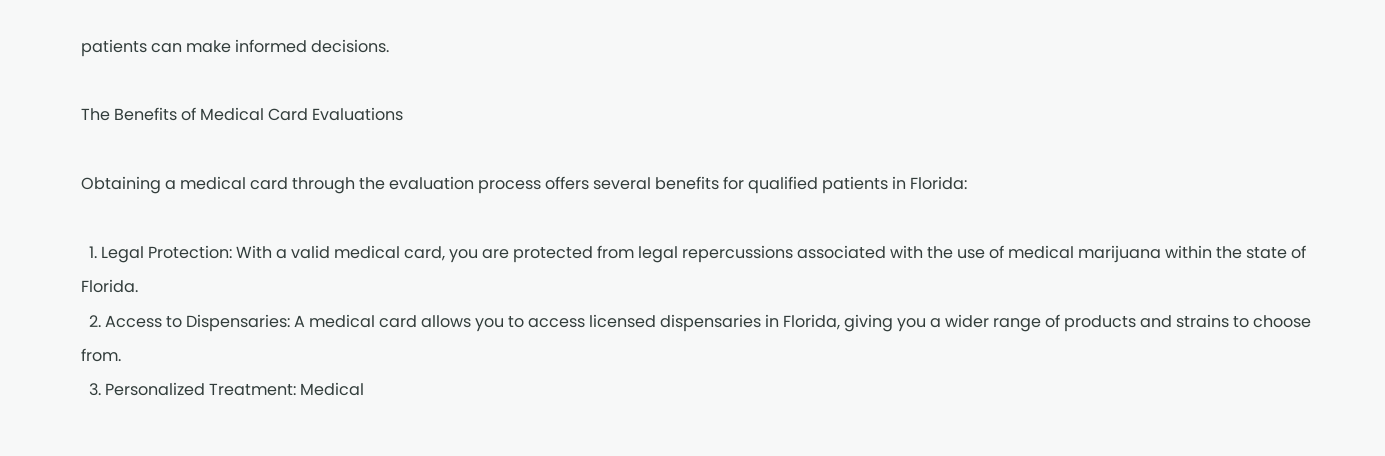patients can make informed decisions.

The Benefits of Medical Card Evaluations

Obtaining a medical card through the evaluation process offers several benefits for qualified patients in Florida:

  1. Legal Protection: With a valid medical card, you are protected from legal repercussions associated with the use of medical marijuana within the state of Florida.
  2. Access to Dispensaries: A medical card allows you to access licensed dispensaries in Florida, giving you a wider range of products and strains to choose from.
  3. Personalized Treatment: Medical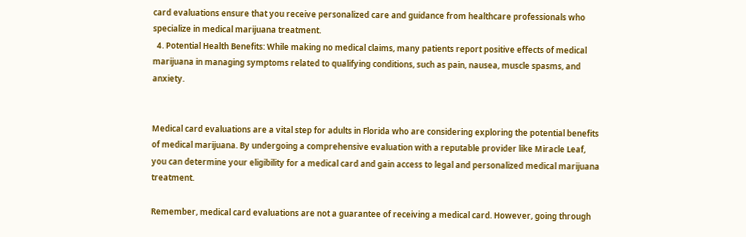card evaluations ensure that you receive personalized care and guidance from healthcare professionals who specialize in medical marijuana treatment.
  4. Potential Health Benefits: While making no medical claims, many patients report positive effects of medical marijuana in managing symptoms related to qualifying conditions, such as pain, nausea, muscle spasms, and anxiety.


Medical card evaluations are a vital step for adults in Florida who are considering exploring the potential benefits of medical marijuana. By undergoing a comprehensive evaluation with a reputable provider like Miracle Leaf, you can determine your eligibility for a medical card and gain access to legal and personalized medical marijuana treatment.

Remember, medical card evaluations are not a guarantee of receiving a medical card. However, going through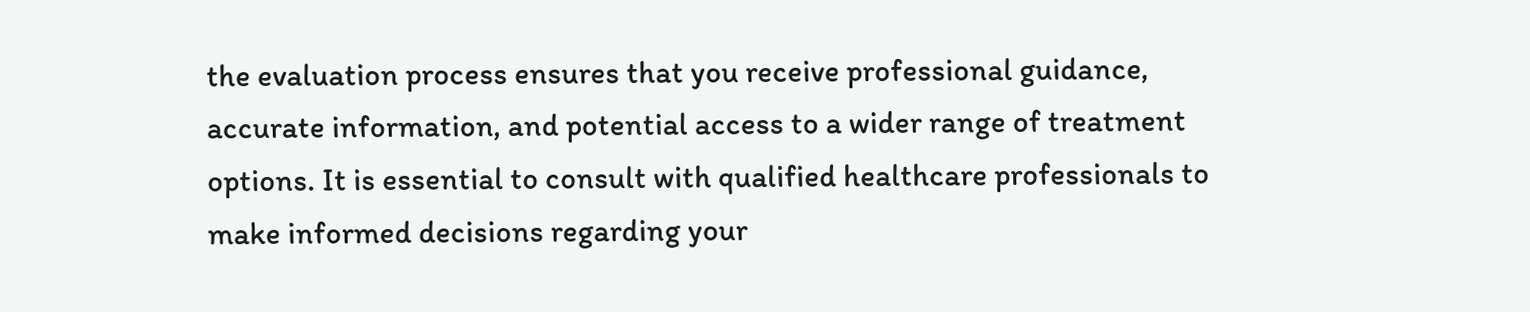the evaluation process ensures that you receive professional guidance, accurate information, and potential access to a wider range of treatment options. It is essential to consult with qualified healthcare professionals to make informed decisions regarding your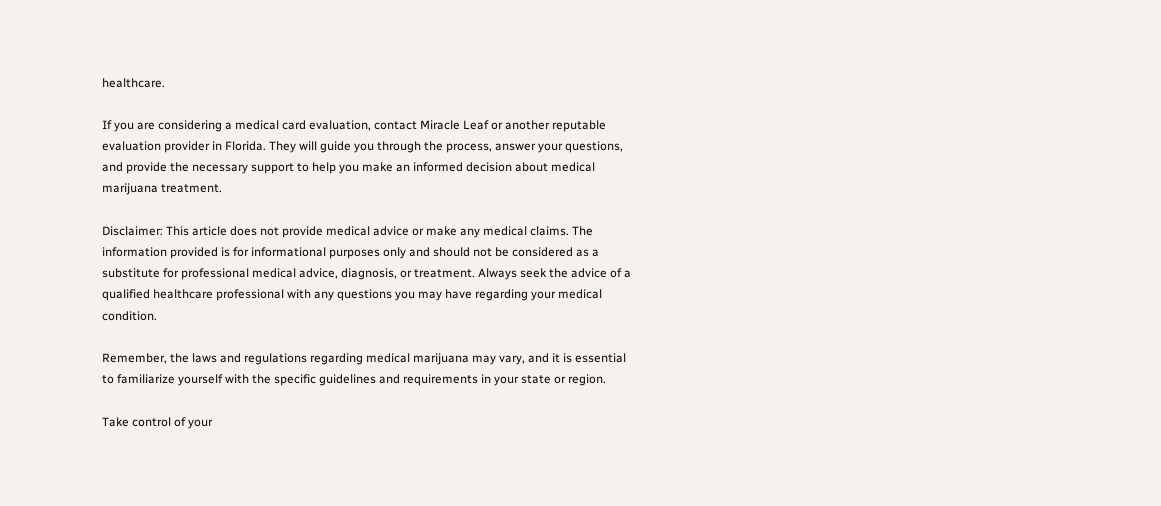healthcare.

If you are considering a medical card evaluation, contact Miracle Leaf or another reputable evaluation provider in Florida. They will guide you through the process, answer your questions, and provide the necessary support to help you make an informed decision about medical marijuana treatment.

Disclaimer: This article does not provide medical advice or make any medical claims. The information provided is for informational purposes only and should not be considered as a substitute for professional medical advice, diagnosis, or treatment. Always seek the advice of a qualified healthcare professional with any questions you may have regarding your medical condition.

Remember, the laws and regulations regarding medical marijuana may vary, and it is essential to familiarize yourself with the specific guidelines and requirements in your state or region.

Take control of your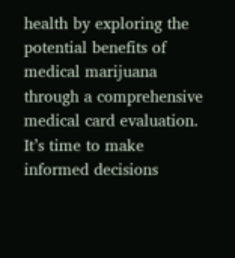health by exploring the potential benefits of medical marijuana through a comprehensive medical card evaluation. It’s time to make informed decisions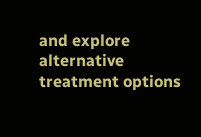and explore alternative treatment options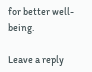for better well-being.

Leave a reply